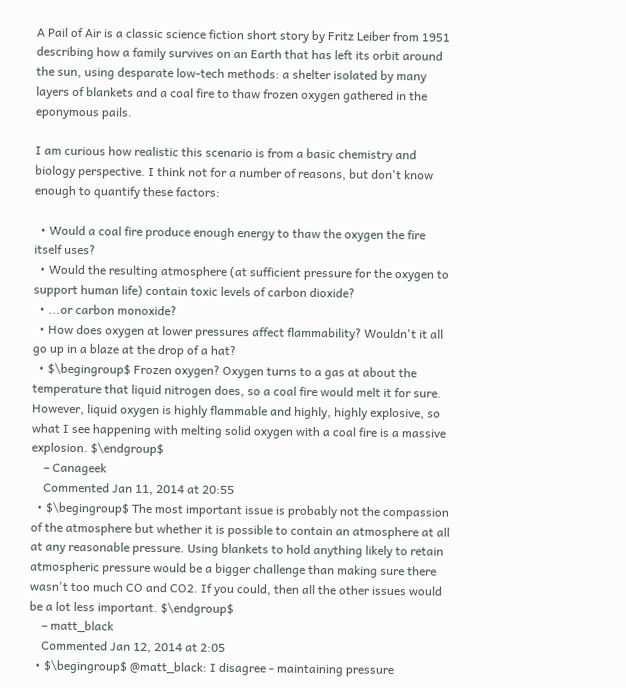A Pail of Air is a classic science fiction short story by Fritz Leiber from 1951 describing how a family survives on an Earth that has left its orbit around the sun, using desparate low-tech methods: a shelter isolated by many layers of blankets and a coal fire to thaw frozen oxygen gathered in the eponymous pails.

I am curious how realistic this scenario is from a basic chemistry and biology perspective. I think not for a number of reasons, but don't know enough to quantify these factors:

  • Would a coal fire produce enough energy to thaw the oxygen the fire itself uses?
  • Would the resulting atmosphere (at sufficient pressure for the oxygen to support human life) contain toxic levels of carbon dioxide?
  • ...or carbon monoxide?
  • How does oxygen at lower pressures affect flammability? Wouldn't it all go up in a blaze at the drop of a hat?
  • $\begingroup$ Frozen oxygen? Oxygen turns to a gas at about the temperature that liquid nitrogen does, so a coal fire would melt it for sure. However, liquid oxygen is highly flammable and highly, highly explosive, so what I see happening with melting solid oxygen with a coal fire is a massive explosion. $\endgroup$
    – Canageek
    Commented Jan 11, 2014 at 20:55
  • $\begingroup$ The most important issue is probably not the compassion of the atmosphere but whether it is possible to contain an atmosphere at all at any reasonable pressure. Using blankets to hold anything likely to retain atmospheric pressure would be a bigger challenge than making sure there wasn't too much CO and CO2. If you could, then all the other issues would be a lot less important. $\endgroup$
    – matt_black
    Commented Jan 12, 2014 at 2:05
  • $\begingroup$ @matt_black: I disagree - maintaining pressure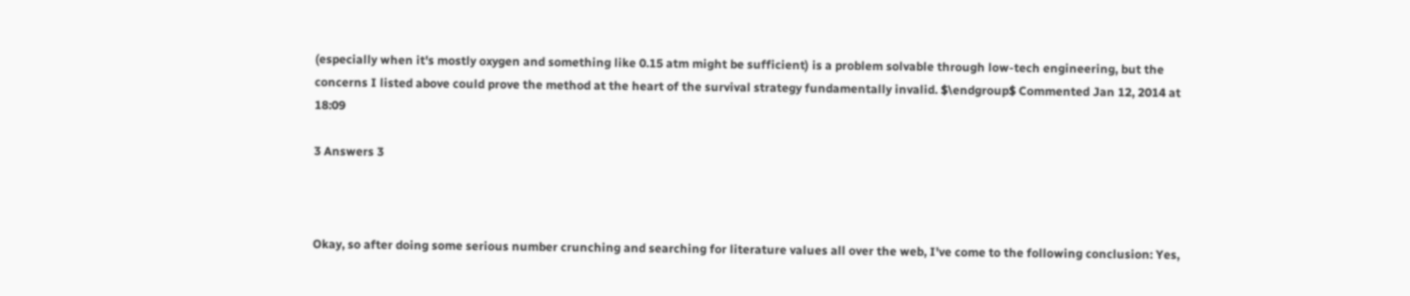(especially when it's mostly oxygen and something like 0.15 atm might be sufficient) is a problem solvable through low-tech engineering, but the concerns I listed above could prove the method at the heart of the survival strategy fundamentally invalid. $\endgroup$ Commented Jan 12, 2014 at 18:09

3 Answers 3



Okay, so after doing some serious number crunching and searching for literature values all over the web, I've come to the following conclusion: Yes,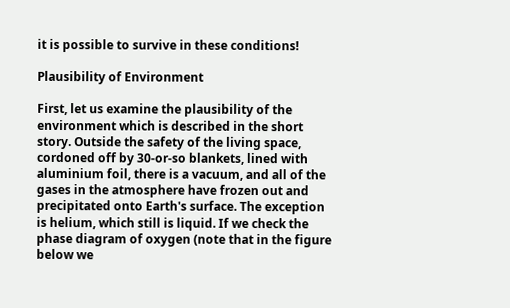it is possible to survive in these conditions!

Plausibility of Environment

First, let us examine the plausibility of the environment which is described in the short story. Outside the safety of the living space, cordoned off by 30-or-so blankets, lined with aluminium foil, there is a vacuum, and all of the gases in the atmosphere have frozen out and precipitated onto Earth's surface. The exception is helium, which still is liquid. If we check the phase diagram of oxygen (note that in the figure below we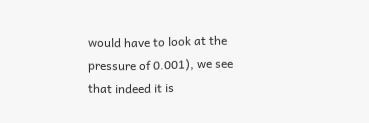would have to look at the pressure of 0.001), we see that indeed it is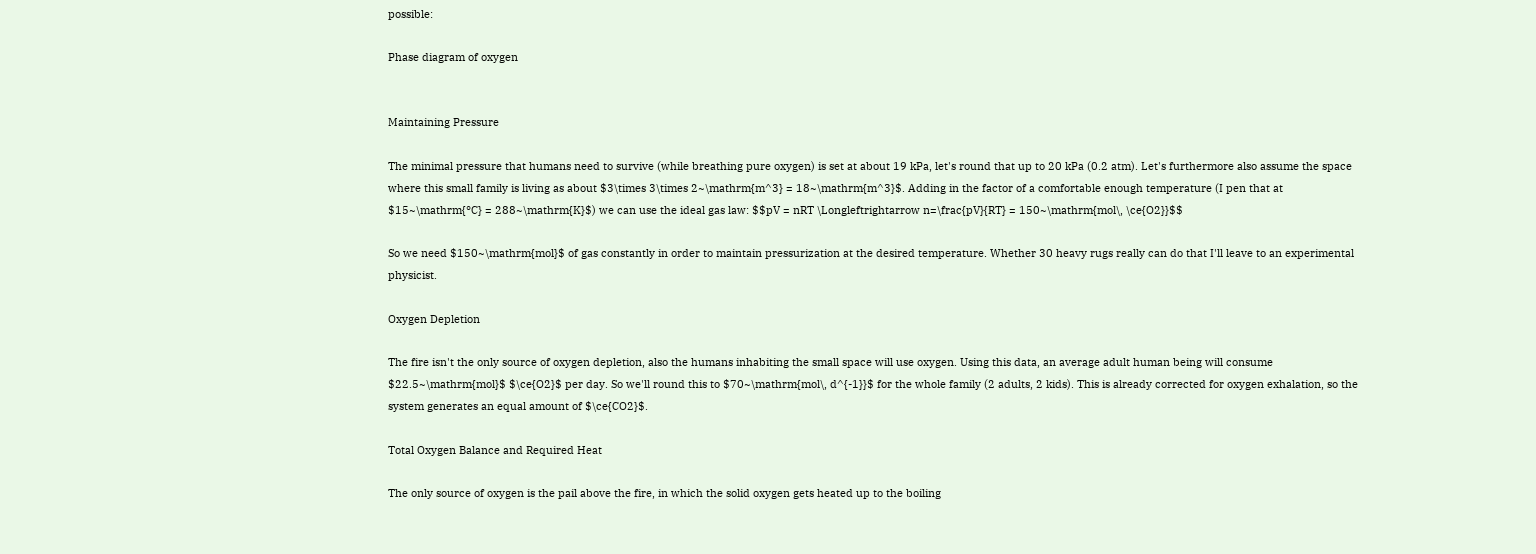possible:

Phase diagram of oxygen


Maintaining Pressure

The minimal pressure that humans need to survive (while breathing pure oxygen) is set at about 19 kPa, let's round that up to 20 kPa (0.2 atm). Let's furthermore also assume the space where this small family is living as about $3\times 3\times 2~\mathrm{m^3} = 18~\mathrm{m^3}$. Adding in the factor of a comfortable enough temperature (I pen that at $15~\mathrm{°C} = 288~\mathrm{K}$) we can use the ideal gas law: $$pV = nRT \Longleftrightarrow n=\frac{pV}{RT} = 150~\mathrm{mol\, \ce{O2}}$$

So we need $150~\mathrm{mol}$ of gas constantly in order to maintain pressurization at the desired temperature. Whether 30 heavy rugs really can do that I'll leave to an experimental physicist.

Oxygen Depletion

The fire isn't the only source of oxygen depletion, also the humans inhabiting the small space will use oxygen. Using this data, an average adult human being will consume $22.5~\mathrm{mol}$ $\ce{O2}$ per day. So we'll round this to $70~\mathrm{mol\, d^{-1}}$ for the whole family (2 adults, 2 kids). This is already corrected for oxygen exhalation, so the system generates an equal amount of $\ce{CO2}$.

Total Oxygen Balance and Required Heat

The only source of oxygen is the pail above the fire, in which the solid oxygen gets heated up to the boiling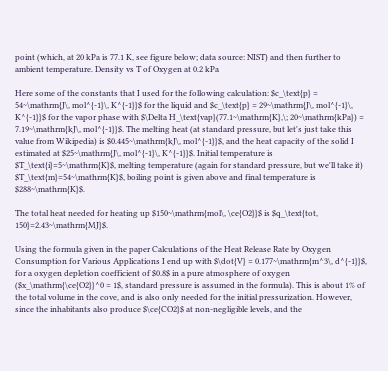point (which, at 20 kPa is 77.1 K, see figure below; data source: NIST) and then further to ambient temperature. Density vs T of Oxygen at 0.2 kPa

Here some of the constants that I used for the following calculation: $c_\text{p} = 54~\mathrm{J\, mol^{-1}\, K^{-1}}$ for the liquid and $c_\text{p} = 29~\mathrm{J\, mol^{-1}\, K^{-1}}$ for the vapor phase with $\Delta H_\text{vap}(77.1~\mathrm{K},\; 20~\mathrm{kPa}) = 7.19~\mathrm{kJ\, mol^{-1}}$. The melting heat (at standard pressure, but let's just take this value from Wikipedia) is $0.445~\mathrm{kJ\, mol^{-1}}$, and the heat capacity of the solid I estimated at $25~\mathrm{J\, mol^{-1}\, K^{-1}}$. Initial temperature is $T_\text{i}=5~\mathrm{K}$, melting temperature (again for standard pressure, but we'll take it) $T_\text{m}=54~\mathrm{K}$, boiling point is given above and final temperature is $288~\mathrm{K}$.

The total heat needed for heating up $150~\mathrm{mol\, \ce{O2}}$ is $q_\text{tot, 150}=2.43~\mathrm{MJ}$.

Using the formula given in the paper Calculations of the Heat Release Rate by Oxygen Consumption for Various Applications I end up with $\dot{V} = 0.177~\mathrm{m^3\, d^{-1}}$, for a oxygen depletion coefficient of $0.8$ in a pure atmosphere of oxygen ($x_\mathrm{\ce{O2}}^0 = 1$, standard pressure is assumed in the formula). This is about 1% of the total volume in the cove, and is also only needed for the initial pressurization. However, since the inhabitants also produce $\ce{CO2}$ at non-negligible levels, and the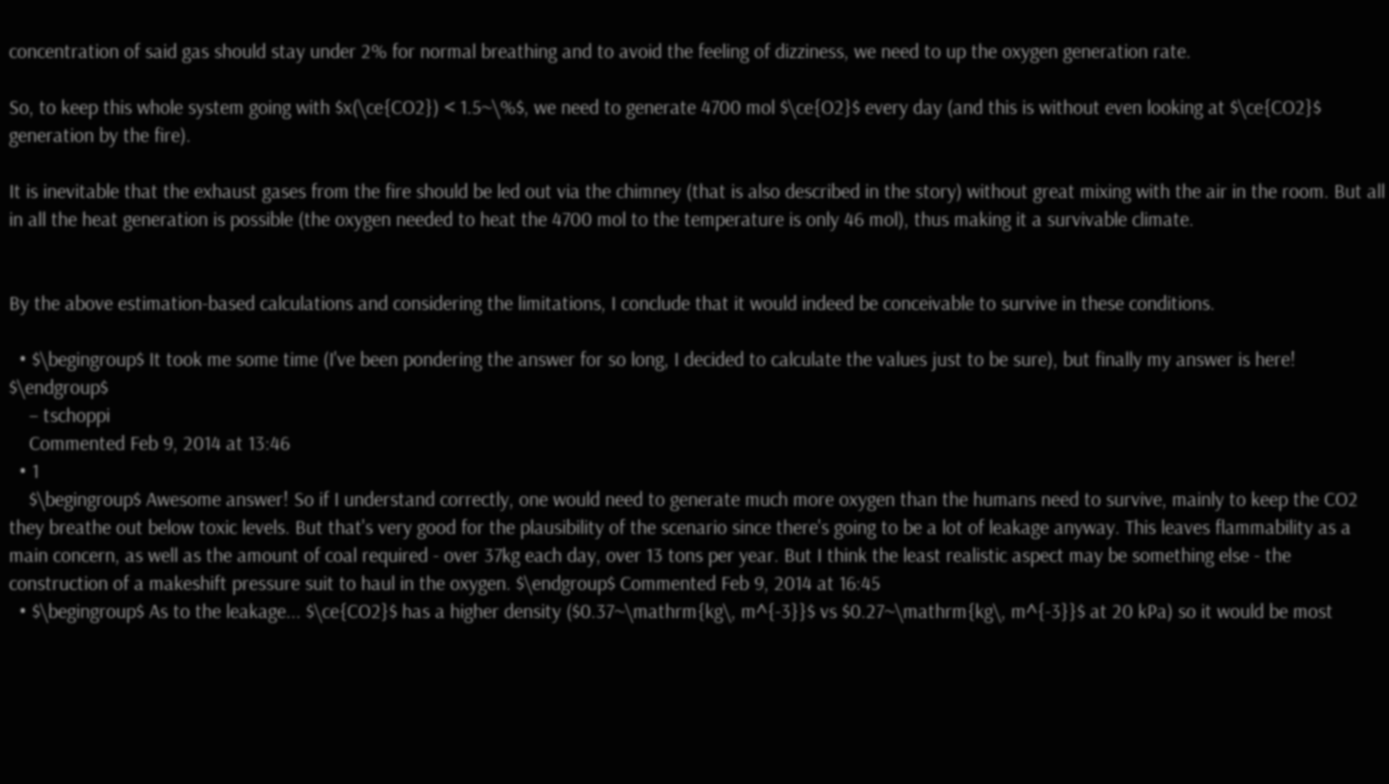concentration of said gas should stay under 2% for normal breathing and to avoid the feeling of dizziness, we need to up the oxygen generation rate.

So, to keep this whole system going with $x(\ce{CO2}) < 1.5~\%$, we need to generate 4700 mol $\ce{O2}$ every day (and this is without even looking at $\ce{CO2}$ generation by the fire).

It is inevitable that the exhaust gases from the fire should be led out via the chimney (that is also described in the story) without great mixing with the air in the room. But all in all the heat generation is possible (the oxygen needed to heat the 4700 mol to the temperature is only 46 mol), thus making it a survivable climate.


By the above estimation-based calculations and considering the limitations, I conclude that it would indeed be conceivable to survive in these conditions.

  • $\begingroup$ It took me some time (I've been pondering the answer for so long, I decided to calculate the values just to be sure), but finally my answer is here! $\endgroup$
    – tschoppi
    Commented Feb 9, 2014 at 13:46
  • 1
    $\begingroup$ Awesome answer! So if I understand correctly, one would need to generate much more oxygen than the humans need to survive, mainly to keep the CO2 they breathe out below toxic levels. But that's very good for the plausibility of the scenario since there's going to be a lot of leakage anyway. This leaves flammability as a main concern, as well as the amount of coal required - over 37kg each day, over 13 tons per year. But I think the least realistic aspect may be something else - the construction of a makeshift pressure suit to haul in the oxygen. $\endgroup$ Commented Feb 9, 2014 at 16:45
  • $\begingroup$ As to the leakage... $\ce{CO2}$ has a higher density ($0.37~\mathrm{kg\, m^{-3}}$ vs $0.27~\mathrm{kg\, m^{-3}}$ at 20 kPa) so it would be most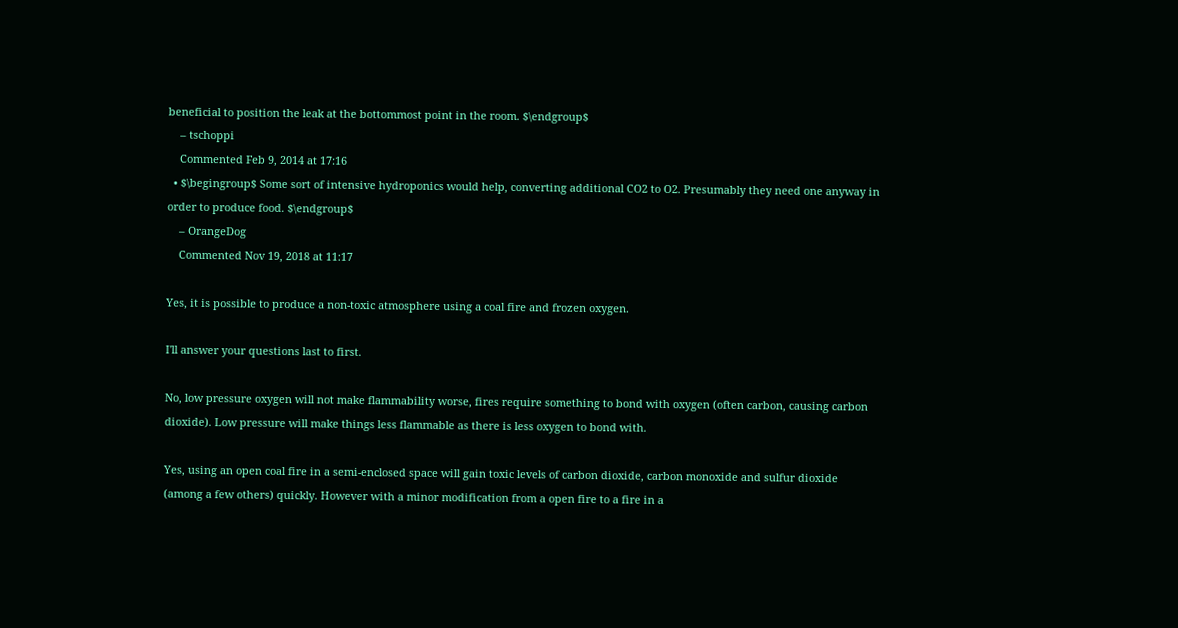beneficial to position the leak at the bottommost point in the room. $\endgroup$
    – tschoppi
    Commented Feb 9, 2014 at 17:16
  • $\begingroup$ Some sort of intensive hydroponics would help, converting additional CO2 to O2. Presumably they need one anyway in order to produce food. $\endgroup$
    – OrangeDog
    Commented Nov 19, 2018 at 11:17

Yes, it is possible to produce a non-toxic atmosphere using a coal fire and frozen oxygen.

I'll answer your questions last to first.

No, low pressure oxygen will not make flammability worse, fires require something to bond with oxygen (often carbon, causing carbon dioxide). Low pressure will make things less flammable as there is less oxygen to bond with.

Yes, using an open coal fire in a semi-enclosed space will gain toxic levels of carbon dioxide, carbon monoxide and sulfur dioxide (among a few others) quickly. However with a minor modification from a open fire to a fire in a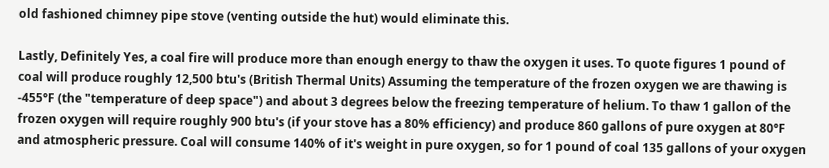old fashioned chimney pipe stove (venting outside the hut) would eliminate this.

Lastly, Definitely Yes, a coal fire will produce more than enough energy to thaw the oxygen it uses. To quote figures 1 pound of coal will produce roughly 12,500 btu's (British Thermal Units) Assuming the temperature of the frozen oxygen we are thawing is -455°F (the "temperature of deep space") and about 3 degrees below the freezing temperature of helium. To thaw 1 gallon of the frozen oxygen will require roughly 900 btu's (if your stove has a 80% efficiency) and produce 860 gallons of pure oxygen at 80°F and atmospheric pressure. Coal will consume 140% of it's weight in pure oxygen, so for 1 pound of coal 135 gallons of your oxygen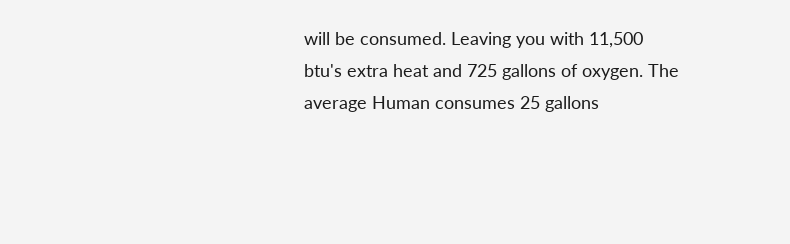will be consumed. Leaving you with 11,500 btu's extra heat and 725 gallons of oxygen. The average Human consumes 25 gallons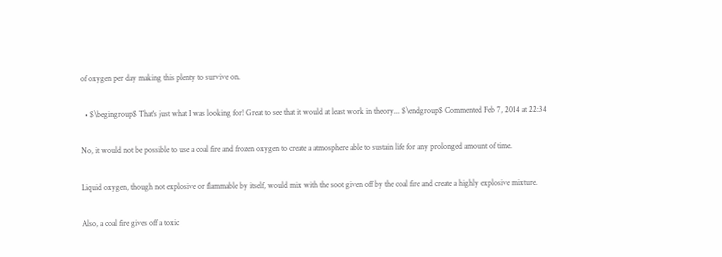of oxygen per day making this plenty to survive on.

  • $\begingroup$ That's just what I was looking for! Great to see that it would at least work in theory... $\endgroup$ Commented Feb 7, 2014 at 22:34

No, it would not be possible to use a coal fire and frozen oxygen to create a atmosphere able to sustain life for any prolonged amount of time.

Liquid oxygen, though not explosive or flammable by itself, would mix with the soot given off by the coal fire and create a highly explosive mixture.

Also, a coal fire gives off a toxic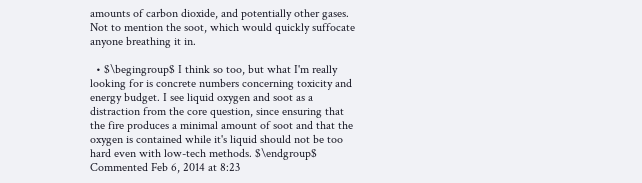amounts of carbon dioxide, and potentially other gases. Not to mention the soot, which would quickly suffocate anyone breathing it in.

  • $\begingroup$ I think so too, but what I'm really looking for is concrete numbers concerning toxicity and energy budget. I see liquid oxygen and soot as a distraction from the core question, since ensuring that the fire produces a minimal amount of soot and that the oxygen is contained while it's liquid should not be too hard even with low-tech methods. $\endgroup$ Commented Feb 6, 2014 at 8:23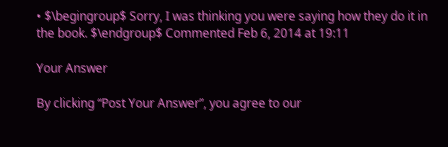• $\begingroup$ Sorry, I was thinking you were saying how they do it in the book. $\endgroup$ Commented Feb 6, 2014 at 19:11

Your Answer

By clicking “Post Your Answer”, you agree to our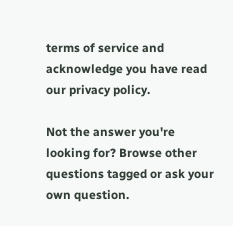terms of service and acknowledge you have read our privacy policy.

Not the answer you're looking for? Browse other questions tagged or ask your own question.